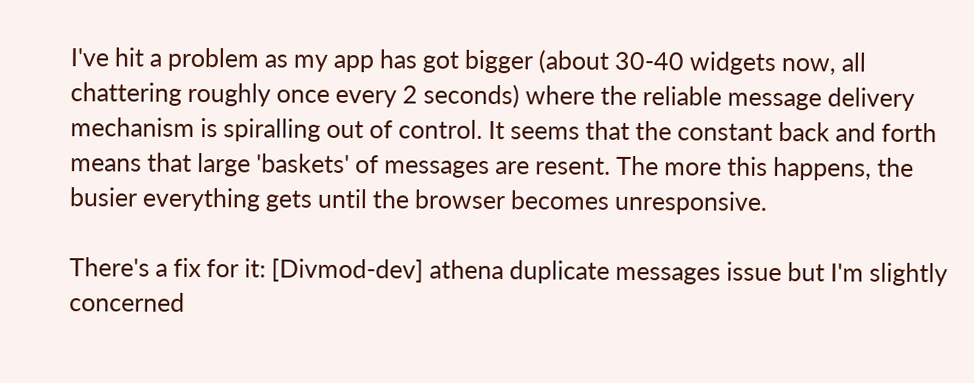I've hit a problem as my app has got bigger (about 30-40 widgets now, all chattering roughly once every 2 seconds) where the reliable message delivery mechanism is spiralling out of control. It seems that the constant back and forth means that large 'baskets' of messages are resent. The more this happens, the busier everything gets until the browser becomes unresponsive.

There's a fix for it: [Divmod-dev] athena duplicate messages issue but I'm slightly concerned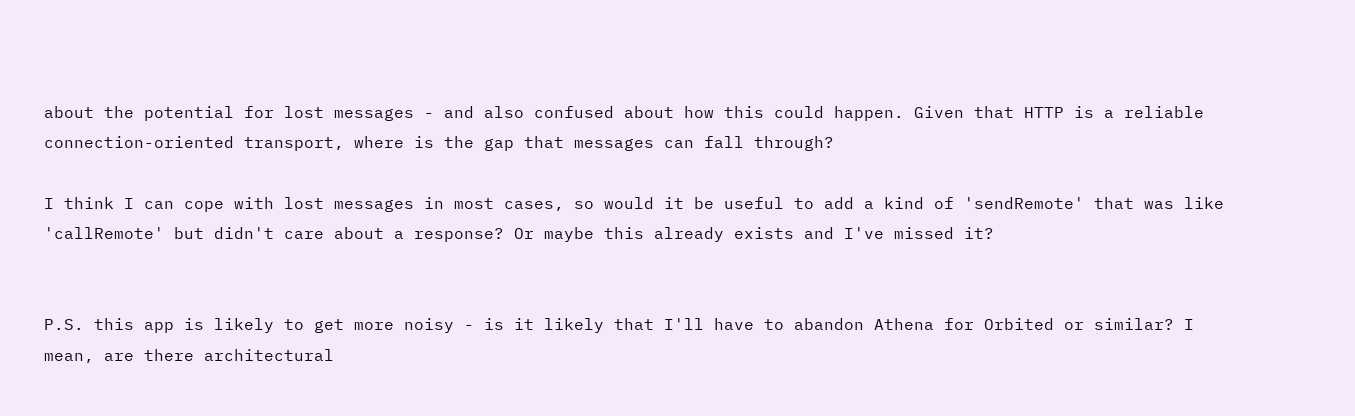about the potential for lost messages - and also confused about how this could happen. Given that HTTP is a reliable connection-oriented transport, where is the gap that messages can fall through?

I think I can cope with lost messages in most cases, so would it be useful to add a kind of 'sendRemote' that was like 'callRemote' but didn't care about a response? Or maybe this already exists and I've missed it?


P.S. this app is likely to get more noisy - is it likely that I'll have to abandon Athena for Orbited or similar? I mean, are there architectural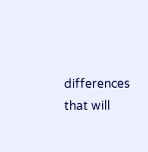differences that will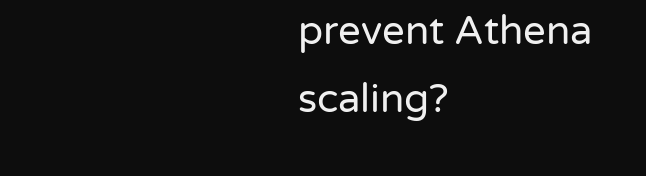prevent Athena scaling?